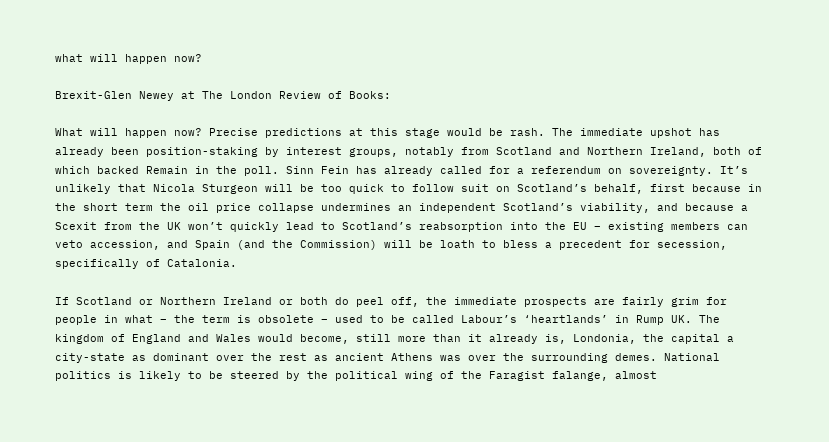what will happen now?

Brexit-Glen Newey at The London Review of Books:

What will happen now? Precise predictions at this stage would be rash. The immediate upshot has already been position-staking by interest groups, notably from Scotland and Northern Ireland, both of which backed Remain in the poll. Sinn Fein has already called for a referendum on sovereignty. It’s unlikely that Nicola Sturgeon will be too quick to follow suit on Scotland’s behalf, first because in the short term the oil price collapse undermines an independent Scotland’s viability, and because a Scexit from the UK won’t quickly lead to Scotland’s reabsorption into the EU – existing members can veto accession, and Spain (and the Commission) will be loath to bless a precedent for secession, specifically of Catalonia.

If Scotland or Northern Ireland or both do peel off, the immediate prospects are fairly grim for people in what – the term is obsolete – used to be called Labour’s ‘heartlands’ in Rump UK. The kingdom of England and Wales would become, still more than it already is, Londonia, the capital a city-state as dominant over the rest as ancient Athens was over the surrounding demes. National politics is likely to be steered by the political wing of the Faragist falange, almost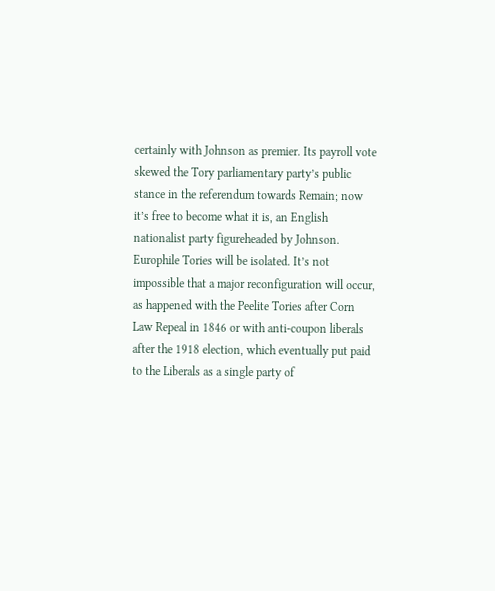certainly with Johnson as premier. Its payroll vote skewed the Tory parliamentary party’s public stance in the referendum towards Remain; now it’s free to become what it is, an English nationalist party figureheaded by Johnson. Europhile Tories will be isolated. It’s not impossible that a major reconfiguration will occur, as happened with the Peelite Tories after Corn Law Repeal in 1846 or with anti-coupon liberals after the 1918 election, which eventually put paid to the Liberals as a single party of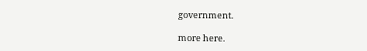government.

more here.